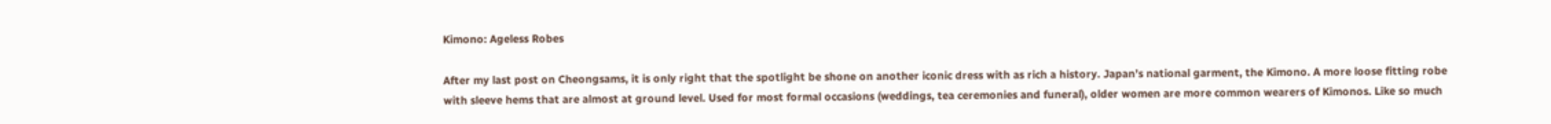Kimono: Ageless Robes

After my last post on Cheongsams, it is only right that the spotlight be shone on another iconic dress with as rich a history. Japan’s national garment, the Kimono. A more loose fitting robe with sleeve hems that are almost at ground level. Used for most formal occasions (weddings, tea ceremonies and funeral), older women are more common wearers of Kimonos. Like so much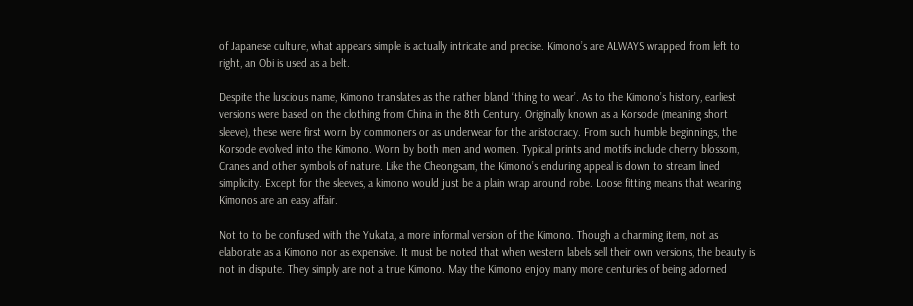of Japanese culture, what appears simple is actually intricate and precise. Kimono’s are ALWAYS wrapped from left to right, an Obi is used as a belt.

Despite the luscious name, Kimono translates as the rather bland ‘thing to wear’. As to the Kimono’s history, earliest versions were based on the clothing from China in the 8th Century. Originally known as a Korsode (meaning short sleeve), these were first worn by commoners or as underwear for the aristocracy. From such humble beginnings, the Korsode evolved into the Kimono. Worn by both men and women. Typical prints and motifs include cherry blossom, Cranes and other symbols of nature. Like the Cheongsam, the Kimono’s enduring appeal is down to stream lined simplicity. Except for the sleeves, a kimono would just be a plain wrap around robe. Loose fitting means that wearing Kimonos are an easy affair.

Not to to be confused with the Yukata, a more informal version of the Kimono. Though a charming item, not as elaborate as a Kimono nor as expensive. It must be noted that when western labels sell their own versions, the beauty is not in dispute. They simply are not a true Kimono. May the Kimono enjoy many more centuries of being adorned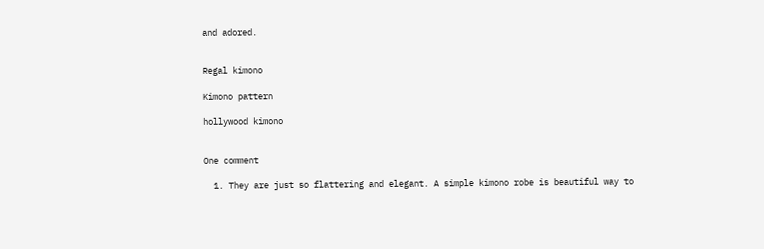and adored.


Regal kimono

Kimono pattern

hollywood kimono


One comment

  1. They are just so flattering and elegant. A simple kimono robe is beautiful way to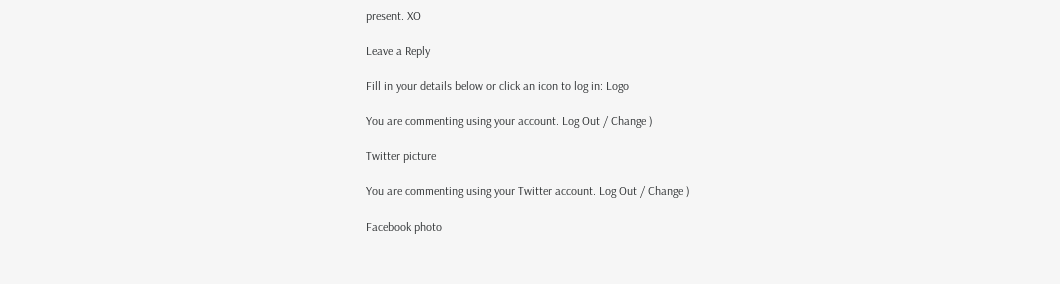present. XO

Leave a Reply

Fill in your details below or click an icon to log in: Logo

You are commenting using your account. Log Out / Change )

Twitter picture

You are commenting using your Twitter account. Log Out / Change )

Facebook photo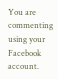You are commenting using your Facebook account.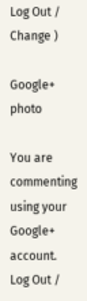Log Out / Change )

Google+ photo

You are commenting using your Google+ account. Log Out /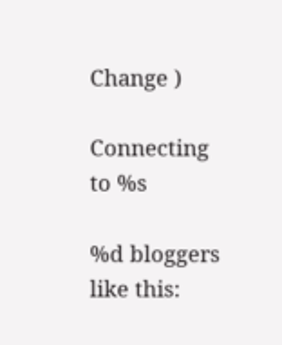Change )

Connecting to %s

%d bloggers like this: